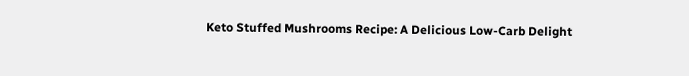Keto Stuffed Mushrooms Recipe: A Delicious Low-Carb Delight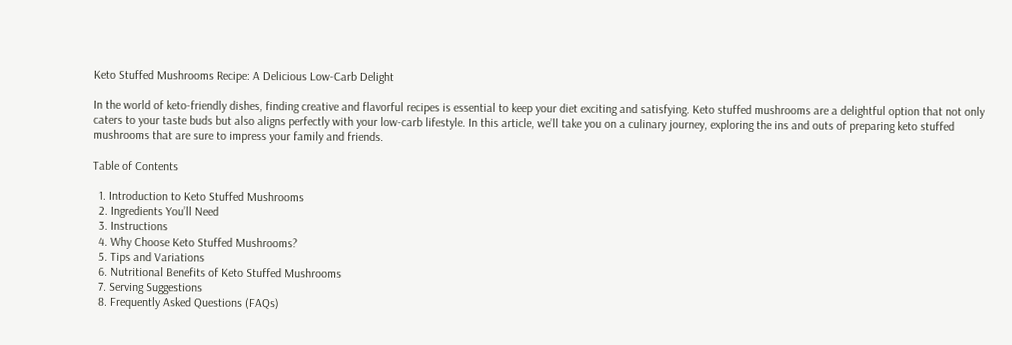Keto Stuffed Mushrooms Recipe: A Delicious Low-Carb Delight

In the world of keto-friendly dishes, finding creative and flavorful recipes is essential to keep your diet exciting and satisfying. Keto stuffed mushrooms are a delightful option that not only caters to your taste buds but also aligns perfectly with your low-carb lifestyle. In this article, we’ll take you on a culinary journey, exploring the ins and outs of preparing keto stuffed mushrooms that are sure to impress your family and friends.

Table of Contents

  1. Introduction to Keto Stuffed Mushrooms
  2. Ingredients You’ll Need
  3. Instructions
  4. Why Choose Keto Stuffed Mushrooms?
  5. Tips and Variations
  6. Nutritional Benefits of Keto Stuffed Mushrooms
  7. Serving Suggestions
  8. Frequently Asked Questions (FAQs)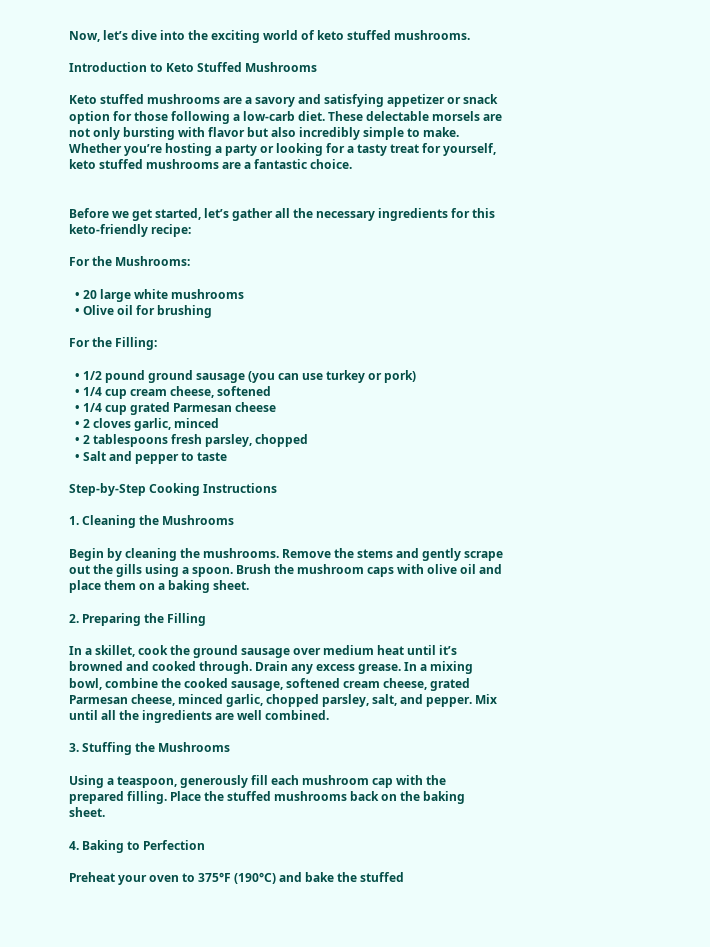Now, let’s dive into the exciting world of keto stuffed mushrooms.

Introduction to Keto Stuffed Mushrooms

Keto stuffed mushrooms are a savory and satisfying appetizer or snack option for those following a low-carb diet. These delectable morsels are not only bursting with flavor but also incredibly simple to make. Whether you’re hosting a party or looking for a tasty treat for yourself, keto stuffed mushrooms are a fantastic choice.


Before we get started, let’s gather all the necessary ingredients for this keto-friendly recipe:

For the Mushrooms:

  • 20 large white mushrooms
  • Olive oil for brushing

For the Filling:

  • 1/2 pound ground sausage (you can use turkey or pork)
  • 1/4 cup cream cheese, softened
  • 1/4 cup grated Parmesan cheese
  • 2 cloves garlic, minced
  • 2 tablespoons fresh parsley, chopped
  • Salt and pepper to taste

Step-by-Step Cooking Instructions

1. Cleaning the Mushrooms

Begin by cleaning the mushrooms. Remove the stems and gently scrape out the gills using a spoon. Brush the mushroom caps with olive oil and place them on a baking sheet.

2. Preparing the Filling

In a skillet, cook the ground sausage over medium heat until it’s browned and cooked through. Drain any excess grease. In a mixing bowl, combine the cooked sausage, softened cream cheese, grated Parmesan cheese, minced garlic, chopped parsley, salt, and pepper. Mix until all the ingredients are well combined.

3. Stuffing the Mushrooms

Using a teaspoon, generously fill each mushroom cap with the prepared filling. Place the stuffed mushrooms back on the baking sheet.

4. Baking to Perfection

Preheat your oven to 375°F (190°C) and bake the stuffed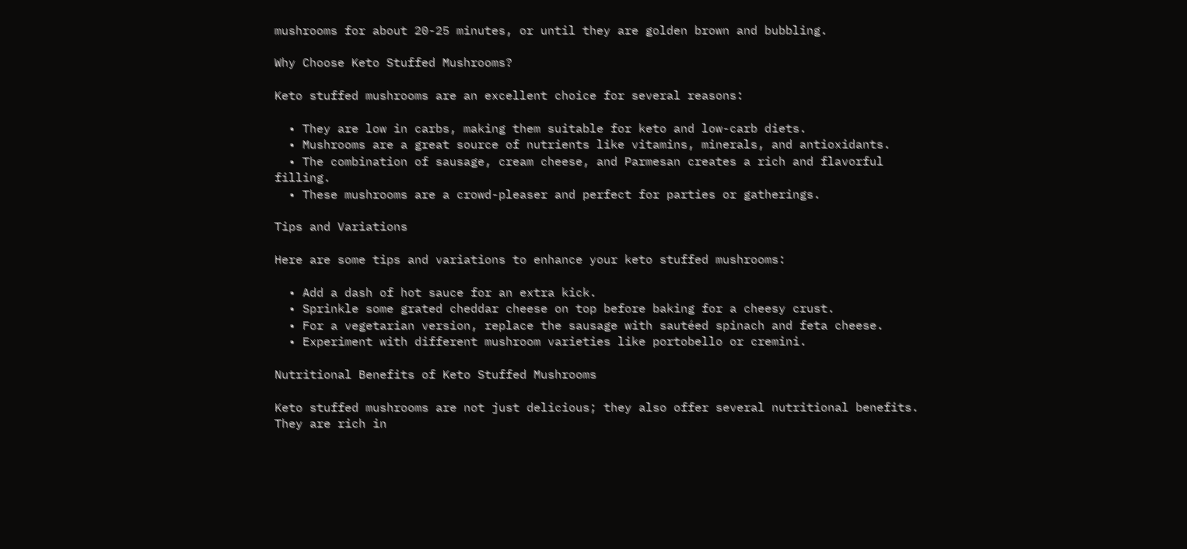mushrooms for about 20-25 minutes, or until they are golden brown and bubbling.

Why Choose Keto Stuffed Mushrooms?

Keto stuffed mushrooms are an excellent choice for several reasons:

  • They are low in carbs, making them suitable for keto and low-carb diets.
  • Mushrooms are a great source of nutrients like vitamins, minerals, and antioxidants.
  • The combination of sausage, cream cheese, and Parmesan creates a rich and flavorful filling.
  • These mushrooms are a crowd-pleaser and perfect for parties or gatherings.

Tips and Variations

Here are some tips and variations to enhance your keto stuffed mushrooms:

  • Add a dash of hot sauce for an extra kick.
  • Sprinkle some grated cheddar cheese on top before baking for a cheesy crust.
  • For a vegetarian version, replace the sausage with sautéed spinach and feta cheese.
  • Experiment with different mushroom varieties like portobello or cremini.

Nutritional Benefits of Keto Stuffed Mushrooms

Keto stuffed mushrooms are not just delicious; they also offer several nutritional benefits. They are rich in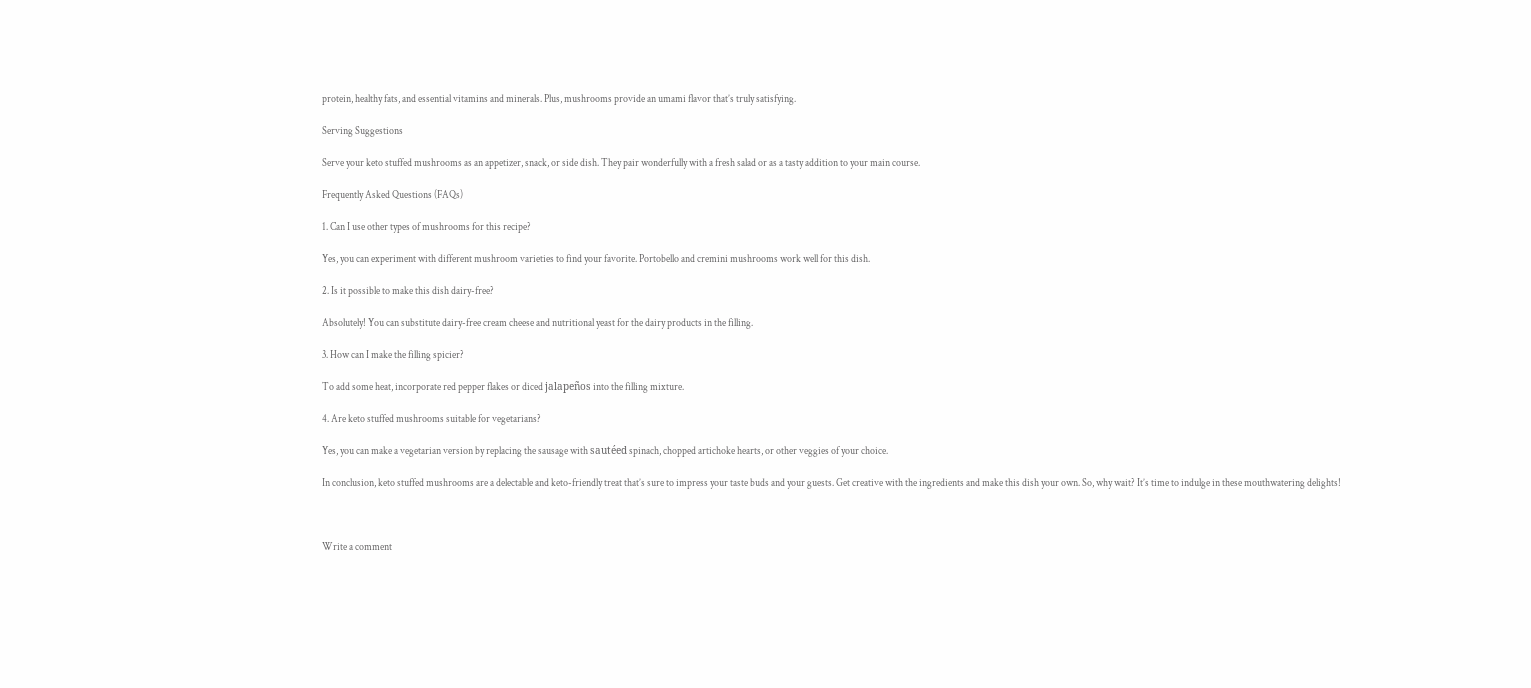protein, healthy fats, and essential vitamins and minerals. Plus, mushrooms provide an umami flavor that’s truly satisfying.

Serving Suggestions

Serve your keto stuffed mushrooms as an appetizer, snack, or side dish. They pair wonderfully with a fresh salad or as a tasty addition to your main course.

Frequently Asked Questions (FAQs)

1. Can I use other types of mushrooms for this recipe?

Yes, you can experiment with different mushroom varieties to find your favorite. Portobello and cremini mushrooms work well for this dish.

2. Is it possible to make this dish dairy-free?

Absolutely! You can substitute dairy-free cream cheese and nutritional yeast for the dairy products in the filling.

3. How can I make the filling spicier?

To add some heat, incorporate red pepper flakes or diced jalapeños into the filling mixture.

4. Are keto stuffed mushrooms suitable for vegetarians?

Yes, you can make a vegetarian version by replacing the sausage with sautéed spinach, chopped artichoke hearts, or other veggies of your choice.

In conclusion, keto stuffed mushrooms are a delectable and keto-friendly treat that’s sure to impress your taste buds and your guests. Get creative with the ingredients and make this dish your own. So, why wait? It’s time to indulge in these mouthwatering delights!



Write a comment